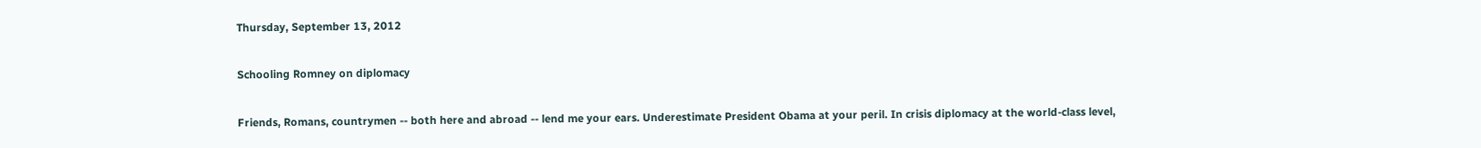Thursday, September 13, 2012

Schooling Romney on diplomacy

Friends, Romans, countrymen -- both here and abroad -- lend me your ears. Underestimate President Obama at your peril. In crisis diplomacy at the world-class level,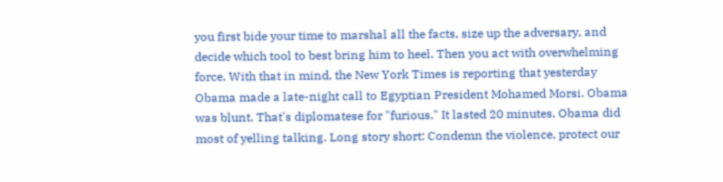you first bide your time to marshal all the facts, size up the adversary, and decide which tool to best bring him to heel. Then you act with overwhelming force. With that in mind, the New York Times is reporting that yesterday Obama made a late-night call to Egyptian President Mohamed Morsi. Obama was blunt. That's diplomatese for "furious." It lasted 20 minutes. Obama did most of yelling talking. Long story short: Condemn the violence, protect our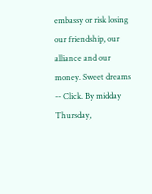embassy or risk losing our friendship, our alliance and our money. Sweet dreams -- Click. By midday Thursday,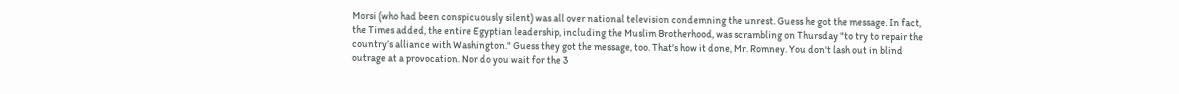Morsi (who had been conspicuously silent) was all over national television condemning the unrest. Guess he got the message. In fact, the Times added, the entire Egyptian leadership, including the Muslim Brotherhood, was scrambling on Thursday "to try to repair the country’s alliance with Washington." Guess they got the message, too. That's how it done, Mr. Romney. You don't lash out in blind outrage at a provocation. Nor do you wait for the 3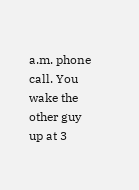a.m. phone call. You wake the other guy up at 3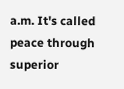a.m. It's called peace through superior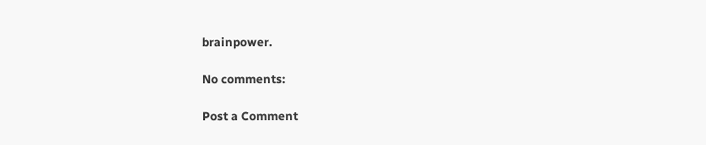brainpower.

No comments:

Post a Comment